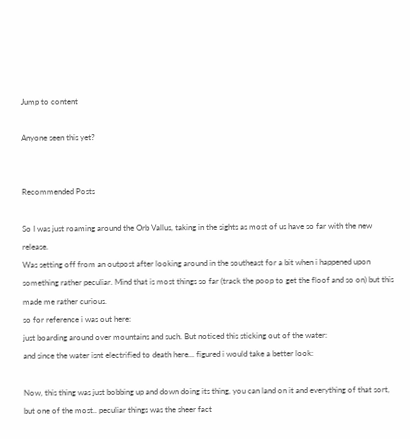Jump to content

Anyone seen this yet?


Recommended Posts

So I was just roaming around the Orb Vallus, taking in the sights as most of us have so far with the new release.
Was setting off from an outpost after looking around in the southeast for a bit when i happened upon something rather peculiar. Mind that is most things so far (track the poop to get the floof and so on) but this made me rather curious.
so for reference i was out here:
just boarding around over mountains and such. But noticed this sticking out of the water:
and since the water isnt electrified to death here... figured i would take a better look:

Now, this thing was just bobbing up and down doing its thing, you can land on it and everything of that sort, but one of the most.. peculiar things was the sheer fact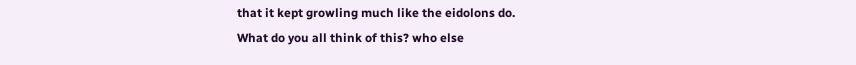that it kept growling much like the eidolons do.
What do you all think of this? who else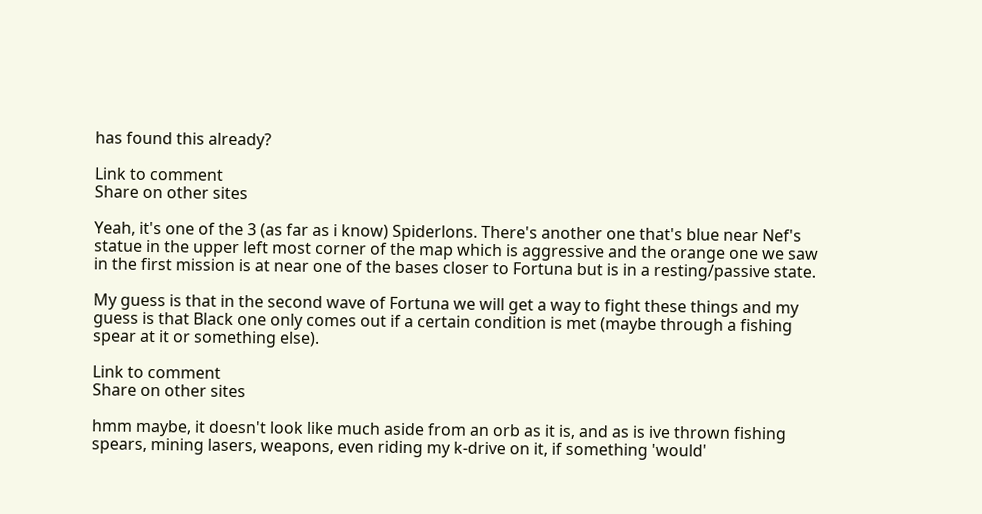has found this already?

Link to comment
Share on other sites

Yeah, it's one of the 3 (as far as i know) Spiderlons. There's another one that's blue near Nef's statue in the upper left most corner of the map which is aggressive and the orange one we saw in the first mission is at near one of the bases closer to Fortuna but is in a resting/passive state.

My guess is that in the second wave of Fortuna we will get a way to fight these things and my guess is that Black one only comes out if a certain condition is met (maybe through a fishing spear at it or something else).

Link to comment
Share on other sites

hmm maybe, it doesn't look like much aside from an orb as it is, and as is ive thrown fishing spears, mining lasers, weapons, even riding my k-drive on it, if something 'would'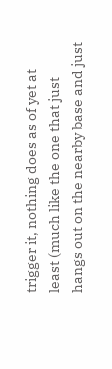trigger it, nothing does as of yet at least (much like the one that just hangs out on the nearby base and just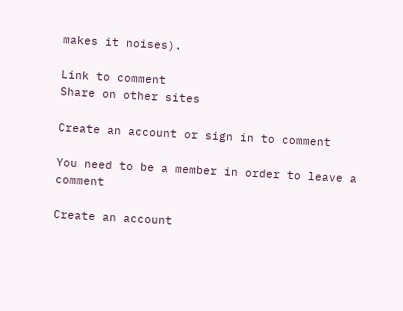makes it noises).

Link to comment
Share on other sites

Create an account or sign in to comment

You need to be a member in order to leave a comment

Create an account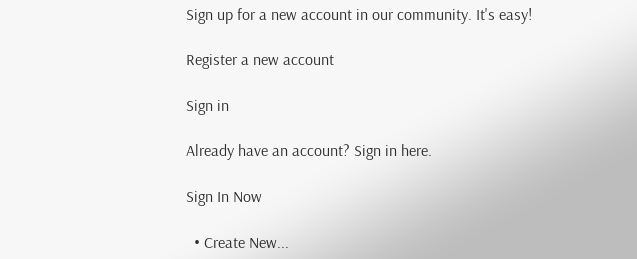Sign up for a new account in our community. It's easy!

Register a new account

Sign in

Already have an account? Sign in here.

Sign In Now

  • Create New...